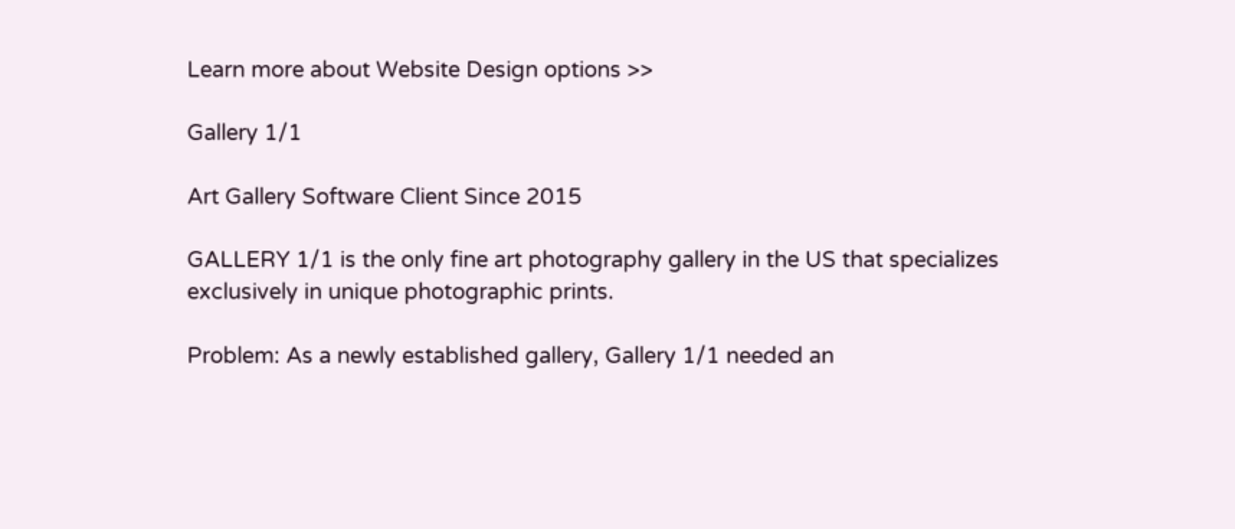Learn more about Website Design options >>

Gallery 1/1

Art Gallery Software Client Since 2015

GALLERY 1/1 is the only fine art photography gallery in the US that specializes exclusively in unique photographic prints.

Problem: As a newly established gallery, Gallery 1/1 needed an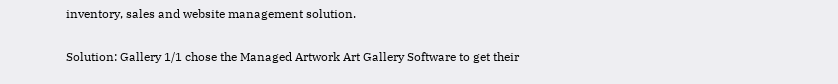inventory, sales and website management solution.

Solution: Gallery 1/1 chose the Managed Artwork Art Gallery Software to get their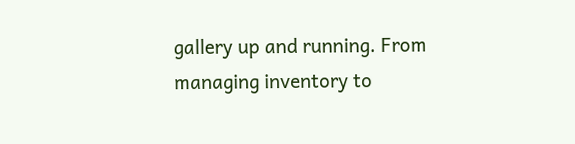gallery up and running. From managing inventory to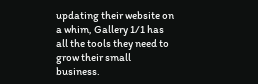updating their website on a whim, Gallery 1/1 has all the tools they need to grow their small business.